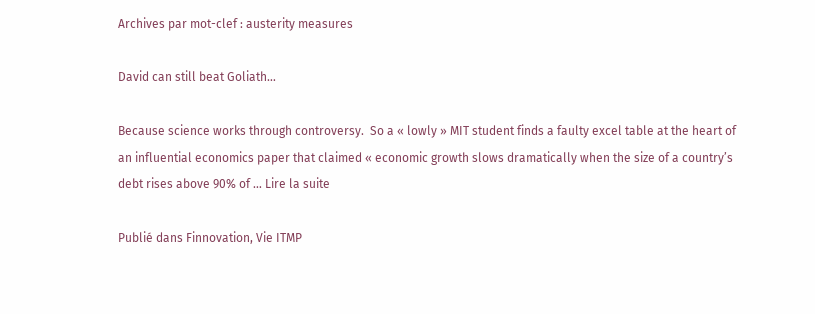Archives par mot-clef : austerity measures

David can still beat Goliath…

Because science works through controversy.  So a « lowly » MIT student finds a faulty excel table at the heart of an influential economics paper that claimed « economic growth slows dramatically when the size of a country’s debt rises above 90% of … Lire la suite

Publié dans Finnovation, Vie ITMP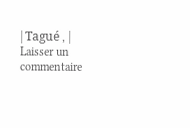| Tagué , | Laisser un commentaire